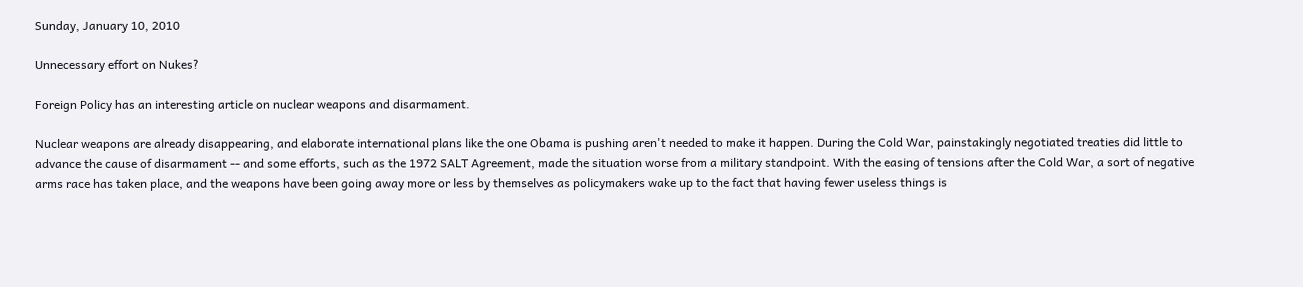Sunday, January 10, 2010

Unnecessary effort on Nukes?

Foreign Policy has an interesting article on nuclear weapons and disarmament.

Nuclear weapons are already disappearing, and elaborate international plans like the one Obama is pushing aren't needed to make it happen. During the Cold War, painstakingly negotiated treaties did little to advance the cause of disarmament -- and some efforts, such as the 1972 SALT Agreement, made the situation worse from a military standpoint. With the easing of tensions after the Cold War, a sort of negative arms race has taken place, and the weapons have been going away more or less by themselves as policymakers wake up to the fact that having fewer useless things is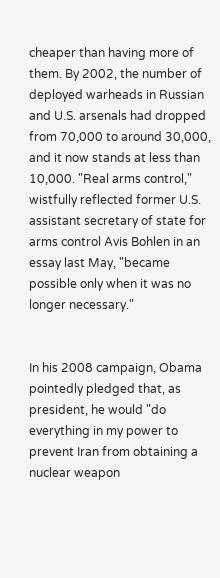cheaper than having more of them. By 2002, the number of deployed warheads in Russian and U.S. arsenals had dropped from 70,000 to around 30,000, and it now stands at less than 10,000. "Real arms control," wistfully reflected former U.S. assistant secretary of state for arms control Avis Bohlen in an essay last May, "became possible only when it was no longer necessary."


In his 2008 campaign, Obama pointedly pledged that, as president, he would "do everything in my power to prevent Iran from obtaining a nuclear weapon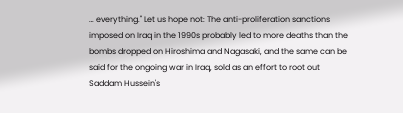… everything." Let us hope not: The anti-proliferation sanctions imposed on Iraq in the 1990s probably led to more deaths than the bombs dropped on Hiroshima and Nagasaki, and the same can be said for the ongoing war in Iraq, sold as an effort to root out Saddam Hussein's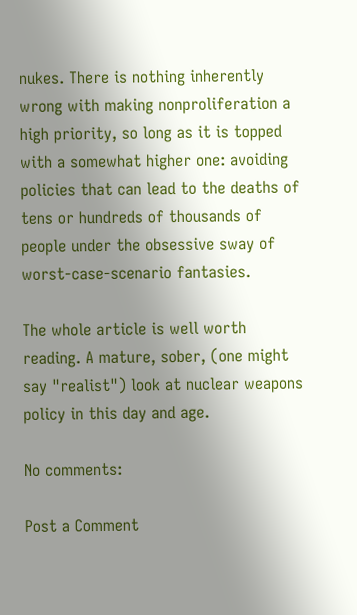nukes. There is nothing inherently wrong with making nonproliferation a high priority, so long as it is topped with a somewhat higher one: avoiding policies that can lead to the deaths of tens or hundreds of thousands of people under the obsessive sway of worst-case-scenario fantasies.

The whole article is well worth reading. A mature, sober, (one might say "realist") look at nuclear weapons policy in this day and age.

No comments:

Post a Comment